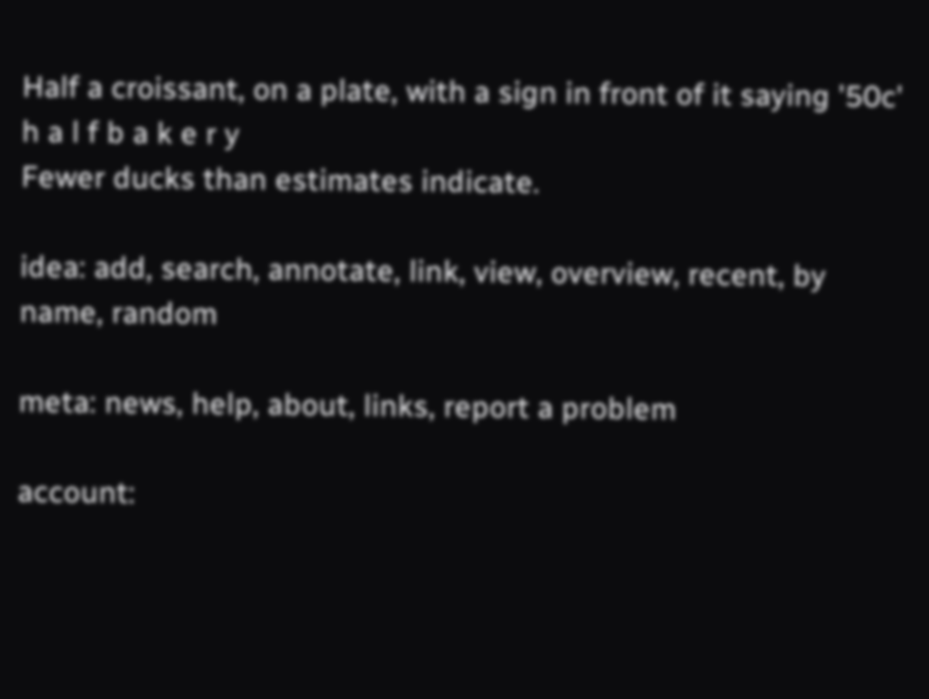Half a croissant, on a plate, with a sign in front of it saying '50c'
h a l f b a k e r y
Fewer ducks than estimates indicate.

idea: add, search, annotate, link, view, overview, recent, by name, random

meta: news, help, about, links, report a problem

account: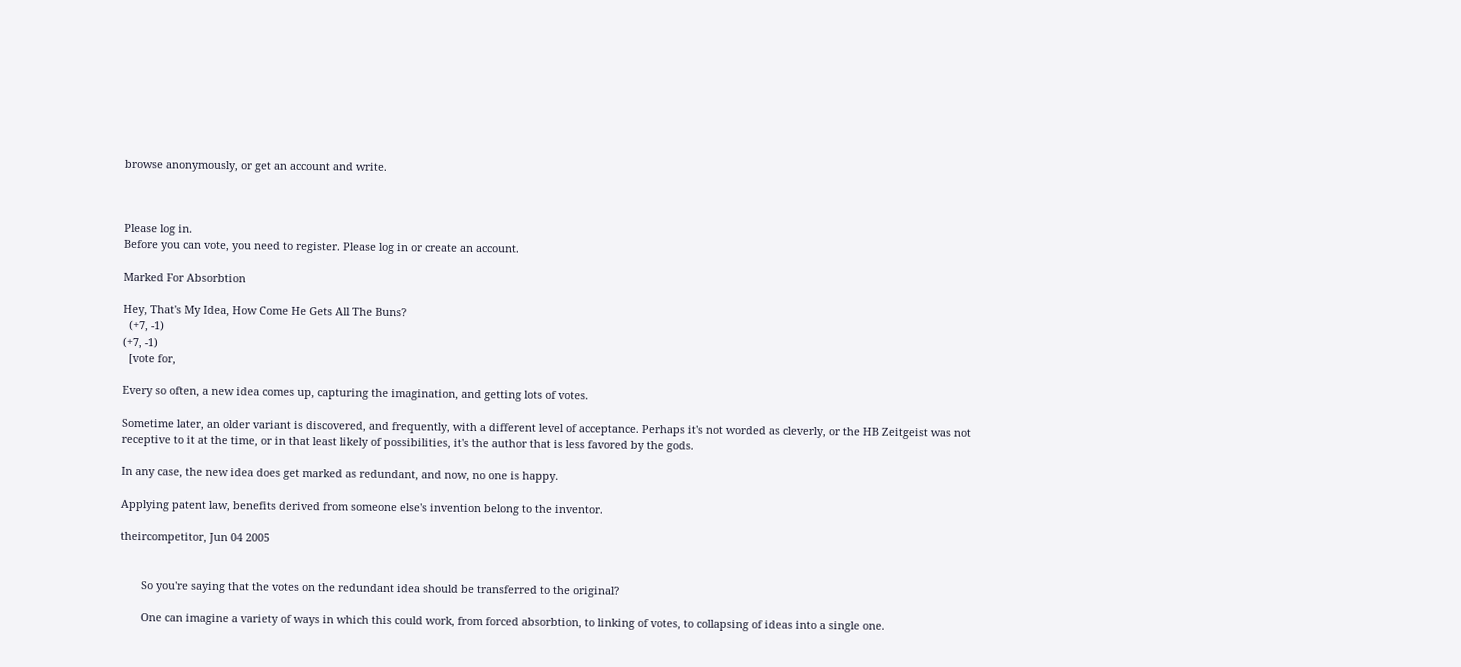browse anonymously, or get an account and write.



Please log in.
Before you can vote, you need to register. Please log in or create an account.

Marked For Absorbtion

Hey, That's My Idea, How Come He Gets All The Buns?
  (+7, -1)
(+7, -1)
  [vote for,

Every so often, a new idea comes up, capturing the imagination, and getting lots of votes.

Sometime later, an older variant is discovered, and frequently, with a different level of acceptance. Perhaps it's not worded as cleverly, or the HB Zeitgeist was not receptive to it at the time, or in that least likely of possibilities, it's the author that is less favored by the gods.

In any case, the new idea does get marked as redundant, and now, no one is happy.

Applying patent law, benefits derived from someone else's invention belong to the inventor.

theircompetitor, Jun 04 2005


       So you're saying that the votes on the redundant idea should be transferred to the original?

       One can imagine a variety of ways in which this could work, from forced absorbtion, to linking of votes, to collapsing of ideas into a single one.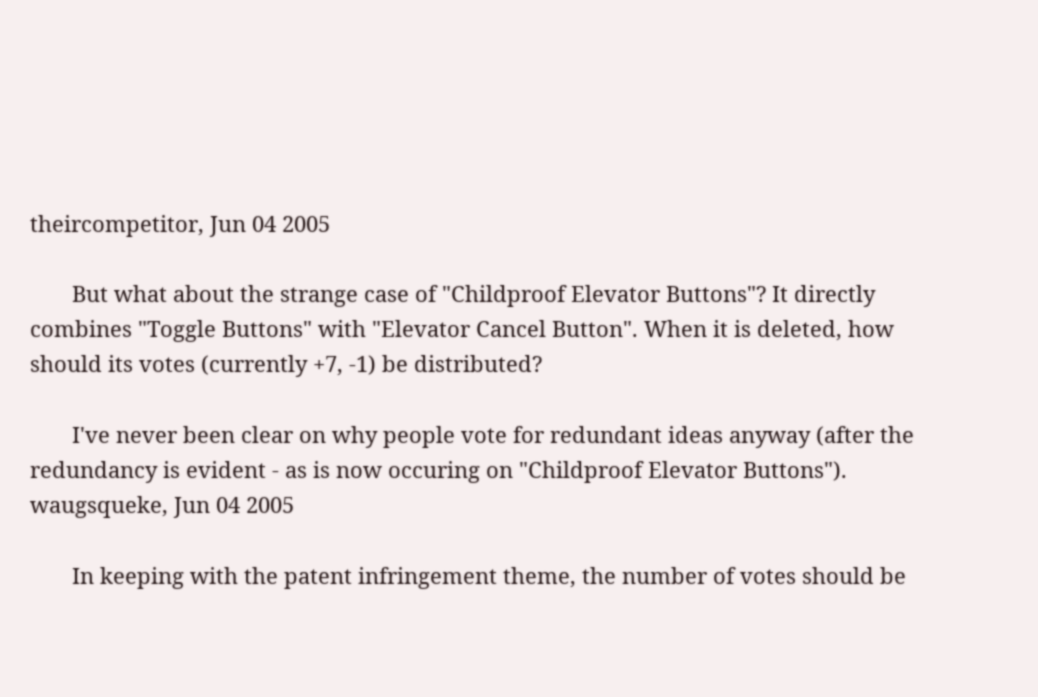theircompetitor, Jun 04 2005

       But what about the strange case of "Childproof Elevator Buttons"? It directly combines "Toggle Buttons" with "Elevator Cancel Button". When it is deleted, how should its votes (currently +7, -1) be distributed?

       I've never been clear on why people vote for redundant ideas anyway (after the redundancy is evident - as is now occuring on "Childproof Elevator Buttons").
waugsqueke, Jun 04 2005

       In keeping with the patent infringement theme, the number of votes should be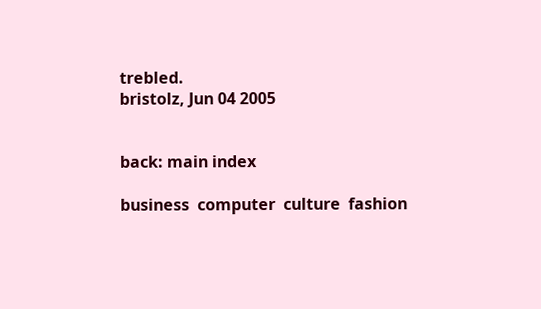trebled.
bristolz, Jun 04 2005


back: main index

business  computer  culture  fashion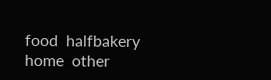food  halfbakery  home  other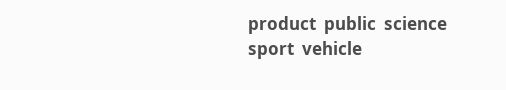product  public  science  sport  vehicle